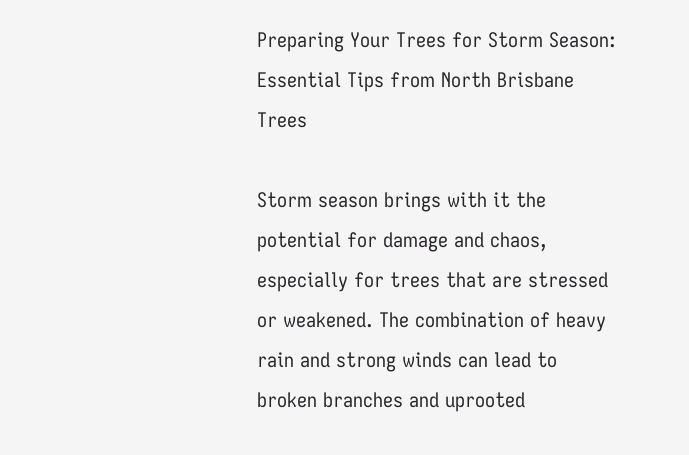Preparing Your Trees for Storm Season: Essential Tips from North Brisbane Trees

Storm season brings with it the potential for damage and chaos, especially for trees that are stressed or weakened. The combination of heavy rain and strong winds can lead to broken branches and uprooted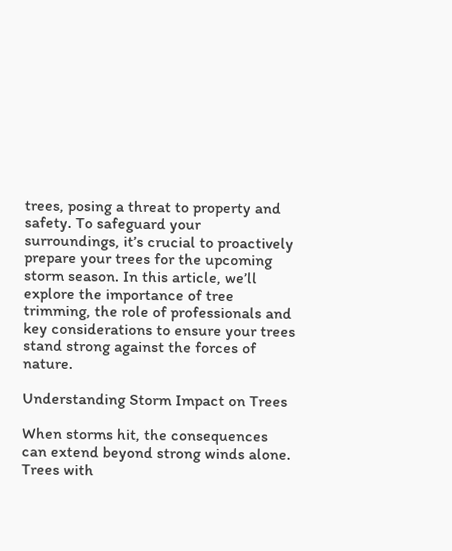trees, posing a threat to property and safety. To safeguard your surroundings, it’s crucial to proactively prepare your trees for the upcoming storm season. In this article, we’ll explore the importance of tree trimming, the role of professionals and key considerations to ensure your trees stand strong against the forces of nature.

Understanding Storm Impact on Trees

When storms hit, the consequences can extend beyond strong winds alone. Trees with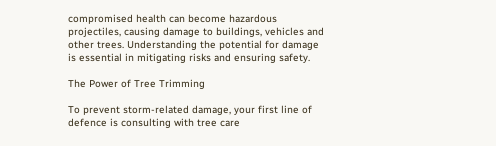compromised health can become hazardous projectiles, causing damage to buildings, vehicles and other trees. Understanding the potential for damage is essential in mitigating risks and ensuring safety.

The Power of Tree Trimming

To prevent storm-related damage, your first line of defence is consulting with tree care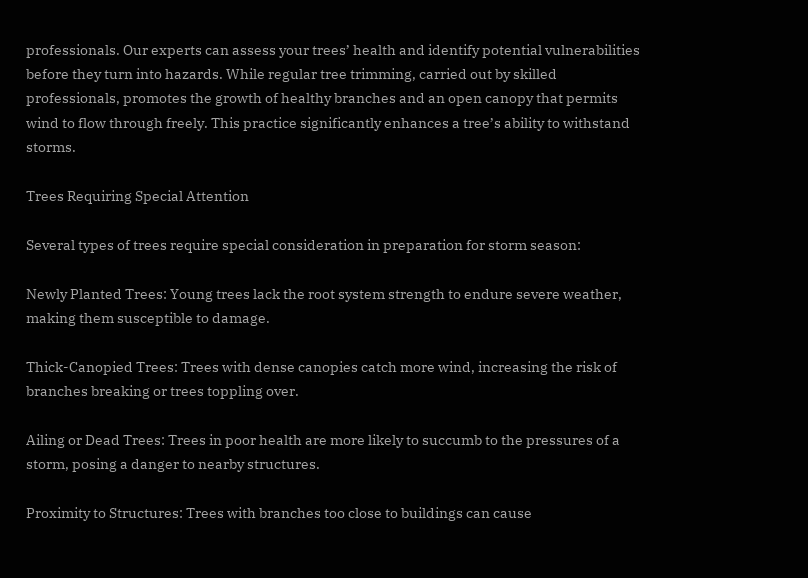professionals. Our experts can assess your trees’ health and identify potential vulnerabilities before they turn into hazards. While regular tree trimming, carried out by skilled professionals, promotes the growth of healthy branches and an open canopy that permits wind to flow through freely. This practice significantly enhances a tree’s ability to withstand storms.

Trees Requiring Special Attention

Several types of trees require special consideration in preparation for storm season:

Newly Planted Trees: Young trees lack the root system strength to endure severe weather, making them susceptible to damage.

Thick-Canopied Trees: Trees with dense canopies catch more wind, increasing the risk of branches breaking or trees toppling over.

Ailing or Dead Trees: Trees in poor health are more likely to succumb to the pressures of a storm, posing a danger to nearby structures.

Proximity to Structures: Trees with branches too close to buildings can cause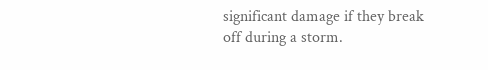significant damage if they break off during a storm.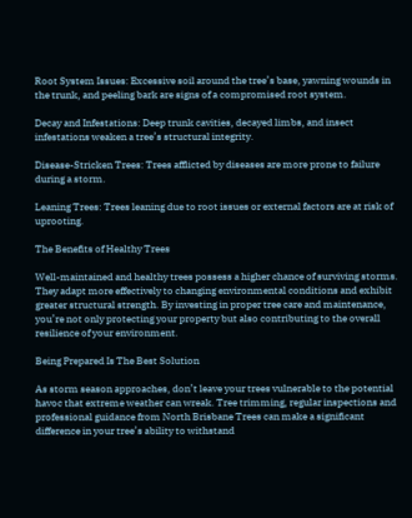Root System Issues: Excessive soil around the tree’s base, yawning wounds in the trunk, and peeling bark are signs of a compromised root system.

Decay and Infestations: Deep trunk cavities, decayed limbs, and insect infestations weaken a tree’s structural integrity.

Disease-Stricken Trees: Trees afflicted by diseases are more prone to failure during a storm.

Leaning Trees: Trees leaning due to root issues or external factors are at risk of uprooting.

The Benefits of Healthy Trees

Well-maintained and healthy trees possess a higher chance of surviving storms. They adapt more effectively to changing environmental conditions and exhibit greater structural strength. By investing in proper tree care and maintenance, you’re not only protecting your property but also contributing to the overall resilience of your environment.

Being Prepared Is The Best Solution

As storm season approaches, don’t leave your trees vulnerable to the potential havoc that extreme weather can wreak. Tree trimming, regular inspections and professional guidance from North Brisbane Trees can make a significant difference in your tree’s ability to withstand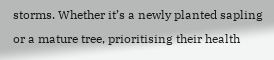storms. Whether it’s a newly planted sapling or a mature tree, prioritising their health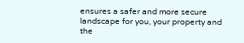ensures a safer and more secure landscape for you, your property and the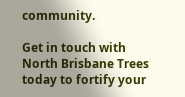community.

Get in touch with North Brisbane Trees today to fortify your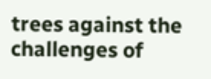trees against the challenges of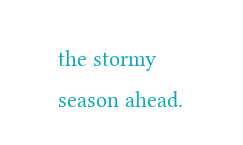the stormy season ahead.